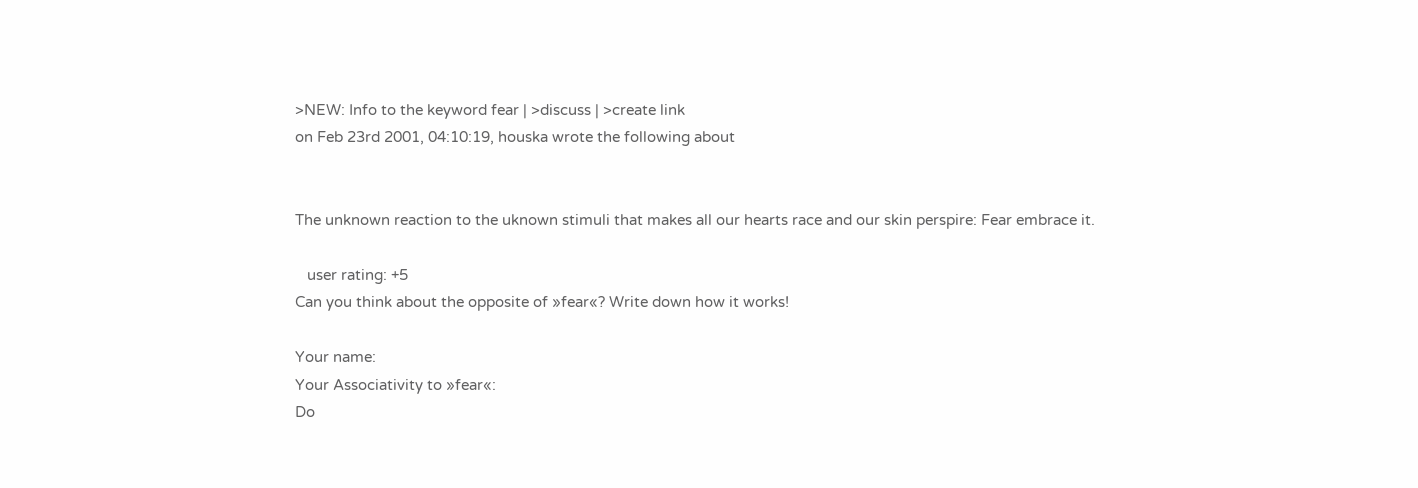>NEW: Info to the keyword fear | >discuss | >create link
on Feb 23rd 2001, 04:10:19, houska wrote the following about


The unknown reaction to the uknown stimuli that makes all our hearts race and our skin perspire: Fear embrace it.

   user rating: +5
Can you think about the opposite of »fear«? Write down how it works!

Your name:
Your Associativity to »fear«:
Do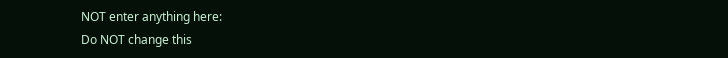NOT enter anything here:
Do NOT change this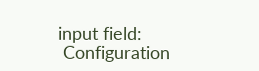input field:
 Configuration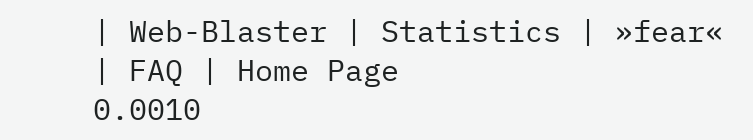| Web-Blaster | Statistics | »fear« | FAQ | Home Page
0.0010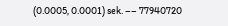(0.0005, 0.0001) sek. –– 77940720